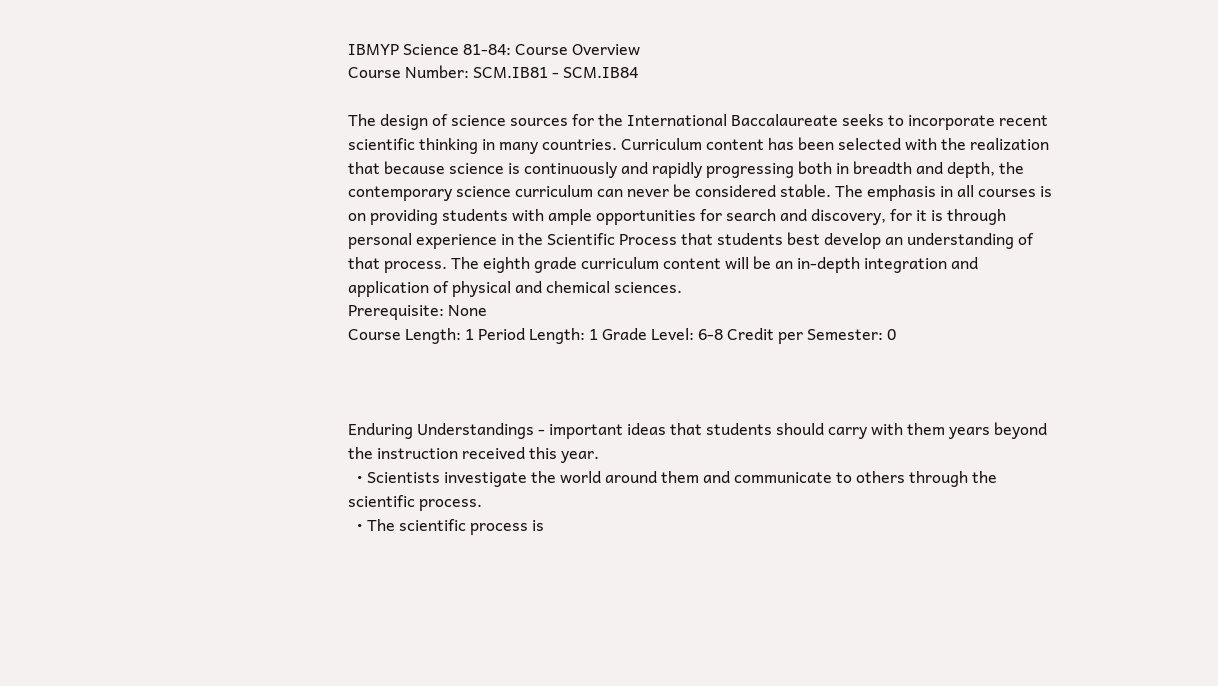IBMYP Science 81-84: Course Overview
Course Number: SCM.IB81 - SCM.IB84

The design of science sources for the International Baccalaureate seeks to incorporate recent scientific thinking in many countries. Curriculum content has been selected with the realization that because science is continuously and rapidly progressing both in breadth and depth, the contemporary science curriculum can never be considered stable. The emphasis in all courses is on providing students with ample opportunities for search and discovery, for it is through personal experience in the Scientific Process that students best develop an understanding of that process. The eighth grade curriculum content will be an in-depth integration and application of physical and chemical sciences.
Prerequisite: None
Course Length: 1 Period Length: 1 Grade Level: 6-8 Credit per Semester: 0



Enduring Understandings - important ideas that students should carry with them years beyond the instruction received this year.
  • Scientists investigate the world around them and communicate to others through the scientific process.
  • The scientific process is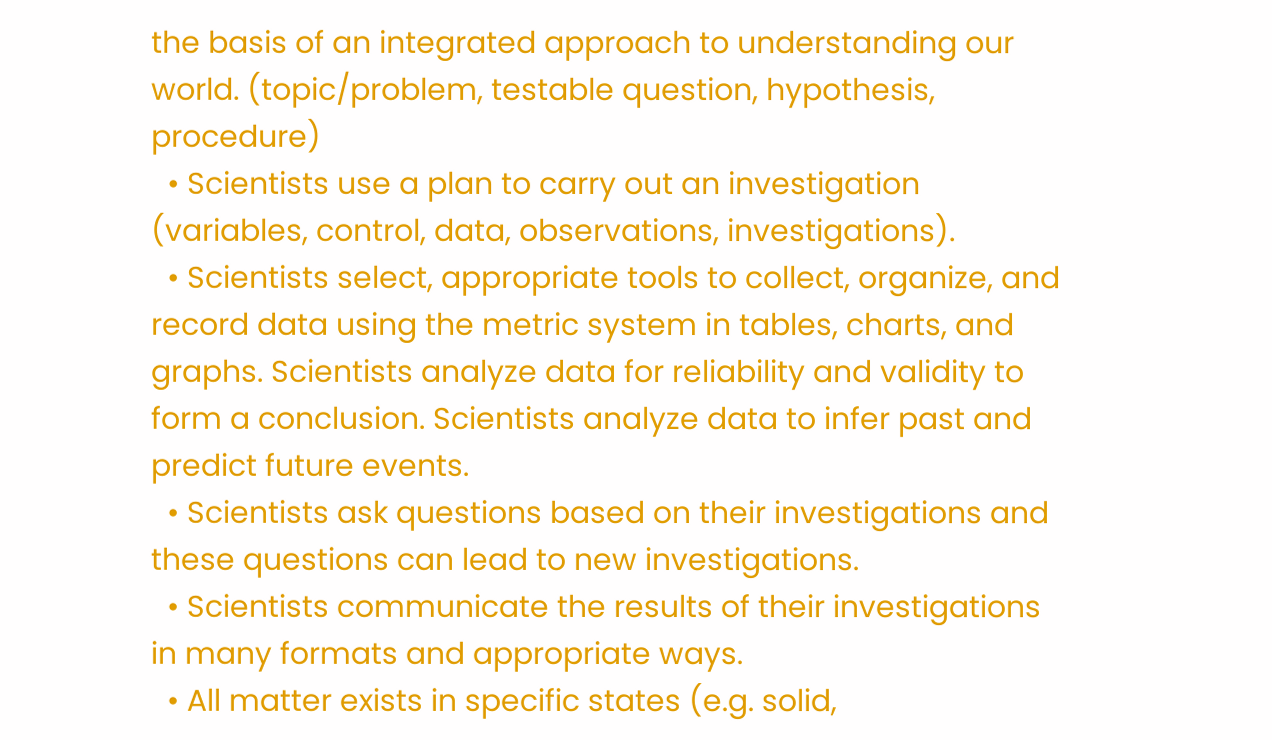the basis of an integrated approach to understanding our world. (topic/problem, testable question, hypothesis, procedure)
  • Scientists use a plan to carry out an investigation (variables, control, data, observations, investigations).
  • Scientists select, appropriate tools to collect, organize, and record data using the metric system in tables, charts, and graphs. Scientists analyze data for reliability and validity to form a conclusion. Scientists analyze data to infer past and predict future events.
  • Scientists ask questions based on their investigations and these questions can lead to new investigations.
  • Scientists communicate the results of their investigations in many formats and appropriate ways.
  • All matter exists in specific states (e.g. solid,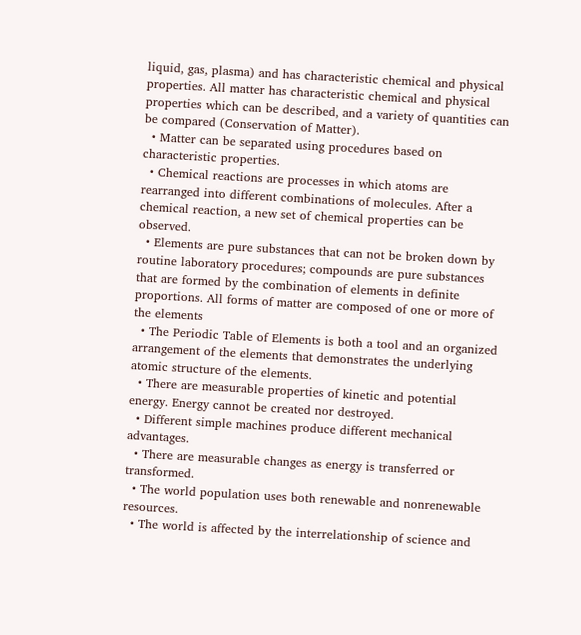liquid, gas, plasma) and has characteristic chemical and physical properties. All matter has characteristic chemical and physical properties which can be described, and a variety of quantities can be compared (Conservation of Matter).
  • Matter can be separated using procedures based on characteristic properties.
  • Chemical reactions are processes in which atoms are rearranged into different combinations of molecules. After a chemical reaction, a new set of chemical properties can be observed.
  • Elements are pure substances that can not be broken down by routine laboratory procedures; compounds are pure substances that are formed by the combination of elements in definite proportions. All forms of matter are composed of one or more of the elements
  • The Periodic Table of Elements is both a tool and an organized arrangement of the elements that demonstrates the underlying atomic structure of the elements.
  • There are measurable properties of kinetic and potential energy. Energy cannot be created nor destroyed.
  • Different simple machines produce different mechanical advantages.
  • There are measurable changes as energy is transferred or transformed.
  • The world population uses both renewable and nonrenewable resources.
  • The world is affected by the interrelationship of science and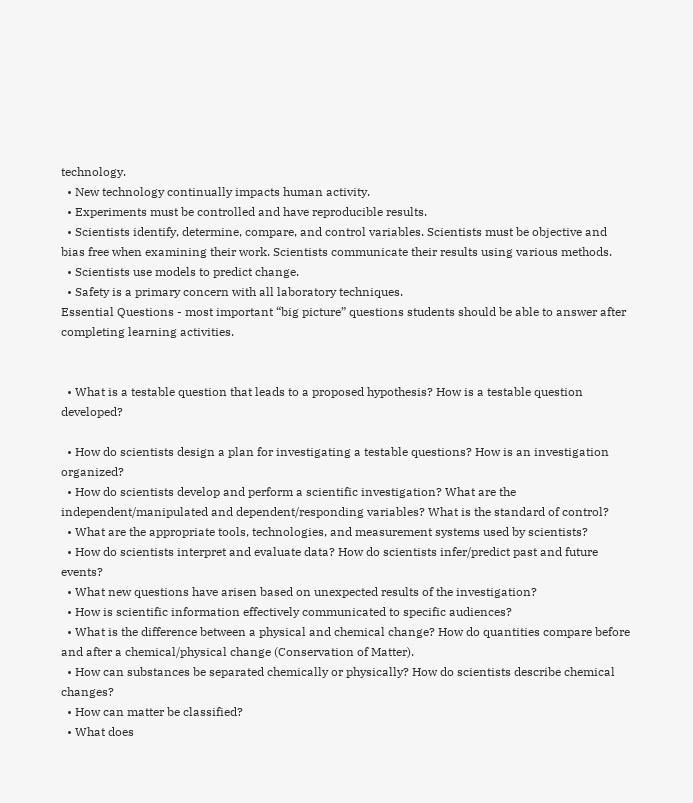technology.
  • New technology continually impacts human activity.
  • Experiments must be controlled and have reproducible results.
  • Scientists identify, determine, compare, and control variables. Scientists must be objective and bias free when examining their work. Scientists communicate their results using various methods.
  • Scientists use models to predict change.
  • Safety is a primary concern with all laboratory techniques.
Essential Questions - most important “big picture” questions students should be able to answer after completing learning activities.


  • What is a testable question that leads to a proposed hypothesis? How is a testable question developed?

  • How do scientists design a plan for investigating a testable questions? How is an investigation organized?
  • How do scientists develop and perform a scientific investigation? What are the independent/manipulated and dependent/responding variables? What is the standard of control?
  • What are the appropriate tools, technologies, and measurement systems used by scientists?
  • How do scientists interpret and evaluate data? How do scientists infer/predict past and future events?
  • What new questions have arisen based on unexpected results of the investigation?
  • How is scientific information effectively communicated to specific audiences?
  • What is the difference between a physical and chemical change? How do quantities compare before and after a chemical/physical change (Conservation of Matter).
  • How can substances be separated chemically or physically? How do scientists describe chemical changes?
  • How can matter be classified?
  • What does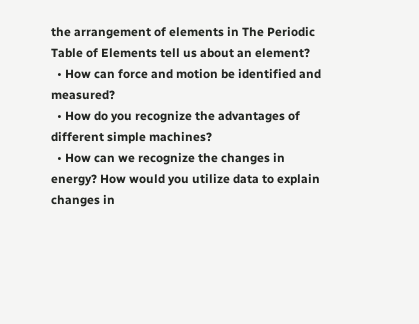the arrangement of elements in The Periodic Table of Elements tell us about an element?
  • How can force and motion be identified and measured?
  • How do you recognize the advantages of different simple machines?
  • How can we recognize the changes in energy? How would you utilize data to explain changes in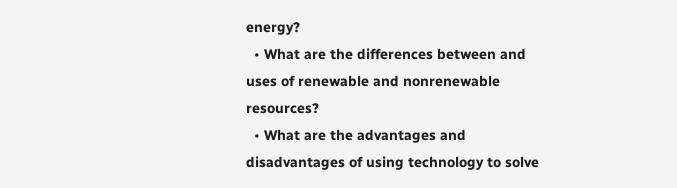energy?
  • What are the differences between and uses of renewable and nonrenewable resources?
  • What are the advantages and disadvantages of using technology to solve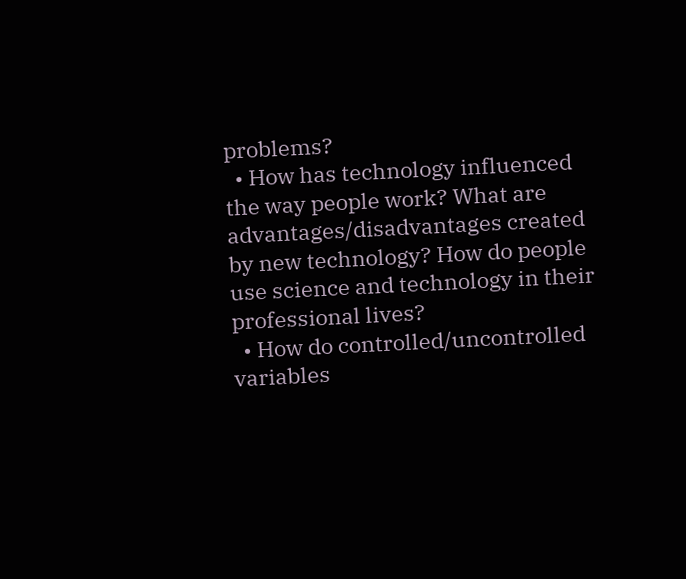problems?
  • How has technology influenced the way people work? What are advantages/disadvantages created by new technology? How do people use science and technology in their professional lives?
  • How do controlled/uncontrolled variables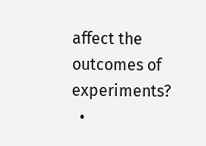affect the outcomes of experiments?
  •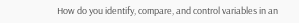How do you identify, compare, and control variables in an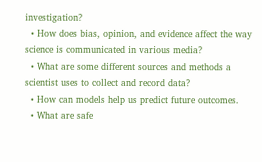investigation?
  • How does bias, opinion, and evidence affect the way science is communicated in various media?
  • What are some different sources and methods a scientist uses to collect and record data?
  • How can models help us predict future outcomes.
  • What are safe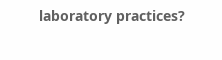laboratory practices?